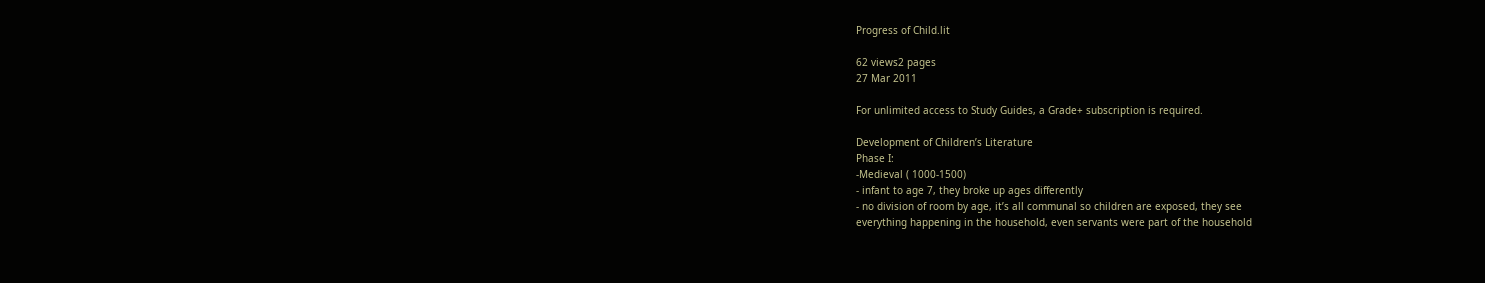Progress of Child.lit

62 views2 pages
27 Mar 2011

For unlimited access to Study Guides, a Grade+ subscription is required.

Development of Children’s Literature
Phase I:
-Medieval ( 1000-1500)
- infant to age 7, they broke up ages differently
- no division of room by age, it’s all communal so children are exposed, they see
everything happening in the household, even servants were part of the household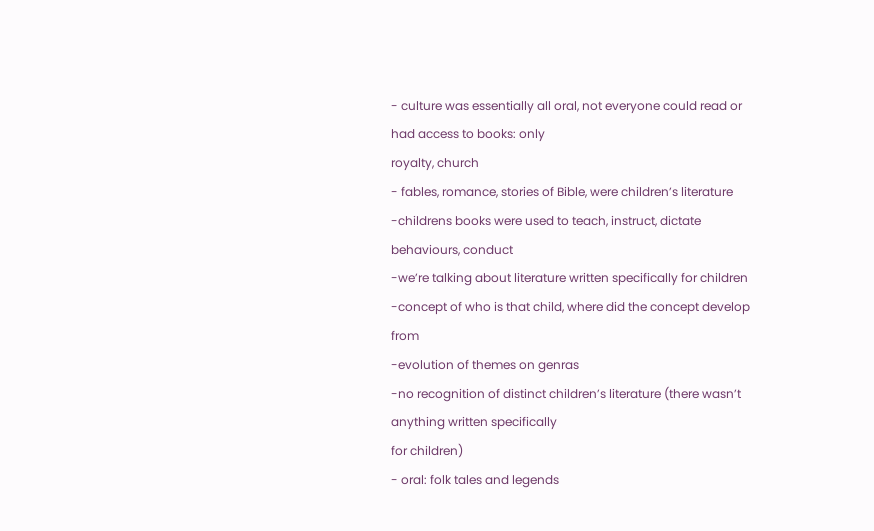- culture was essentially all oral, not everyone could read or had access to books: only
royalty, church
- fables, romance, stories of Bible, were children’s literature
-childrens books were used to teach, instruct, dictate behaviours, conduct
-we’re talking about literature written specifically for children
-concept of who is that child, where did the concept develop from
-evolution of themes on genras
-no recognition of distinct children’s literature (there wasn’t anything written specifically
for children)
- oral: folk tales and legends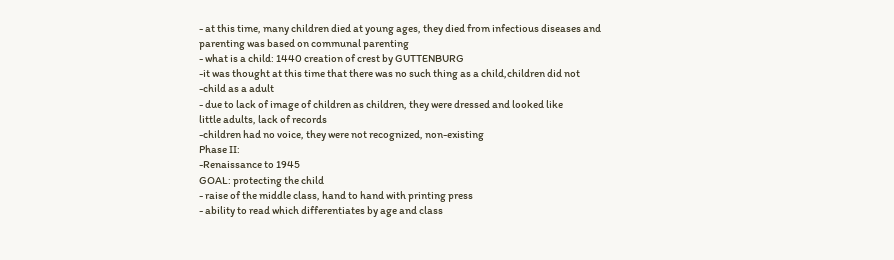- at this time, many children died at young ages, they died from infectious diseases and
parenting was based on communal parenting
- what is a child: 1440 creation of crest by GUTTENBURG
-it was thought at this time that there was no such thing as a child,children did not
-child as a adult
- due to lack of image of children as children, they were dressed and looked like
little adults, lack of records
-children had no voice, they were not recognized, non-existing
Phase II:
-Renaissance to 1945
GOAL: protecting the child
- raise of the middle class, hand to hand with printing press
- ability to read which differentiates by age and class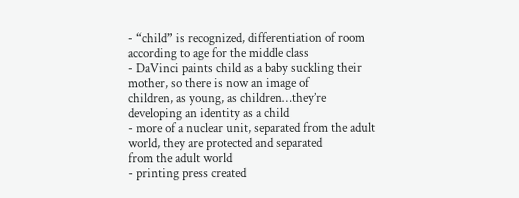- “child” is recognized, differentiation of room according to age for the middle class
- DaVinci paints child as a baby suckling their mother, so there is now an image of
children, as young, as children…they’re developing an identity as a child
- more of a nuclear unit, separated from the adult world, they are protected and separated
from the adult world
- printing press created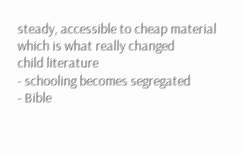steady, accessible to cheap material which is what really changed
child literature
- schooling becomes segregated
- Bible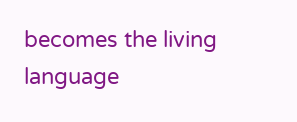becomes the living language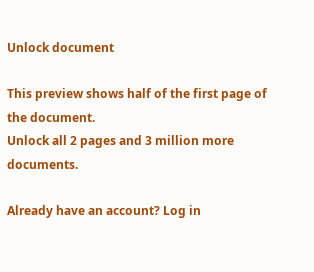Unlock document

This preview shows half of the first page of the document.
Unlock all 2 pages and 3 million more documents.

Already have an account? Log in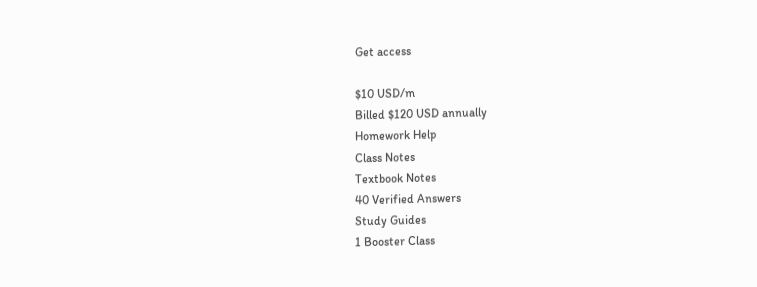Get access

$10 USD/m
Billed $120 USD annually
Homework Help
Class Notes
Textbook Notes
40 Verified Answers
Study Guides
1 Booster Class